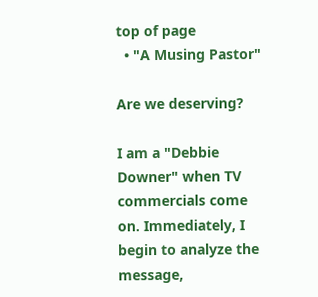top of page
  • "A Musing Pastor"

Are we deserving?

I am a "Debbie Downer" when TV commercials come on. Immediately, I begin to analyze the message,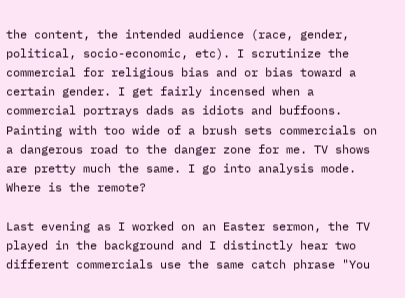the content, the intended audience (race, gender, political, socio-economic, etc). I scrutinize the commercial for religious bias and or bias toward a certain gender. I get fairly incensed when a commercial portrays dads as idiots and buffoons. Painting with too wide of a brush sets commercials on a dangerous road to the danger zone for me. TV shows are pretty much the same. I go into analysis mode. Where is the remote?

Last evening as I worked on an Easter sermon, the TV played in the background and I distinctly hear two different commercials use the same catch phrase "You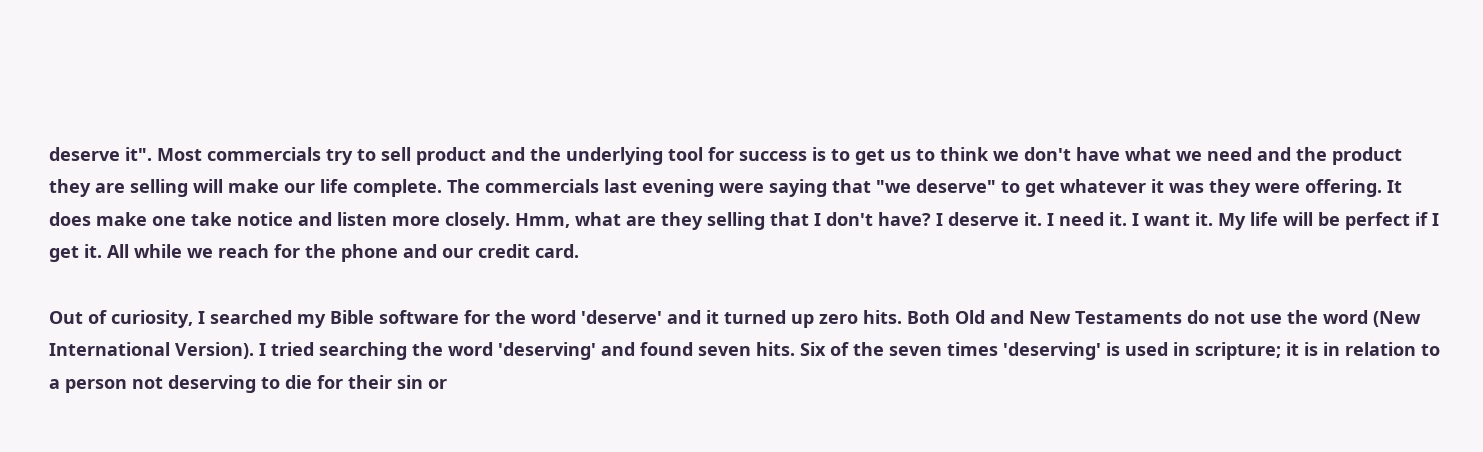deserve it". Most commercials try to sell product and the underlying tool for success is to get us to think we don't have what we need and the product they are selling will make our life complete. The commercials last evening were saying that "we deserve" to get whatever it was they were offering. It does make one take notice and listen more closely. Hmm, what are they selling that I don't have? I deserve it. I need it. I want it. My life will be perfect if I get it. All while we reach for the phone and our credit card.

Out of curiosity, I searched my Bible software for the word 'deserve' and it turned up zero hits. Both Old and New Testaments do not use the word (New International Version). I tried searching the word 'deserving' and found seven hits. Six of the seven times 'deserving' is used in scripture; it is in relation to a person not deserving to die for their sin or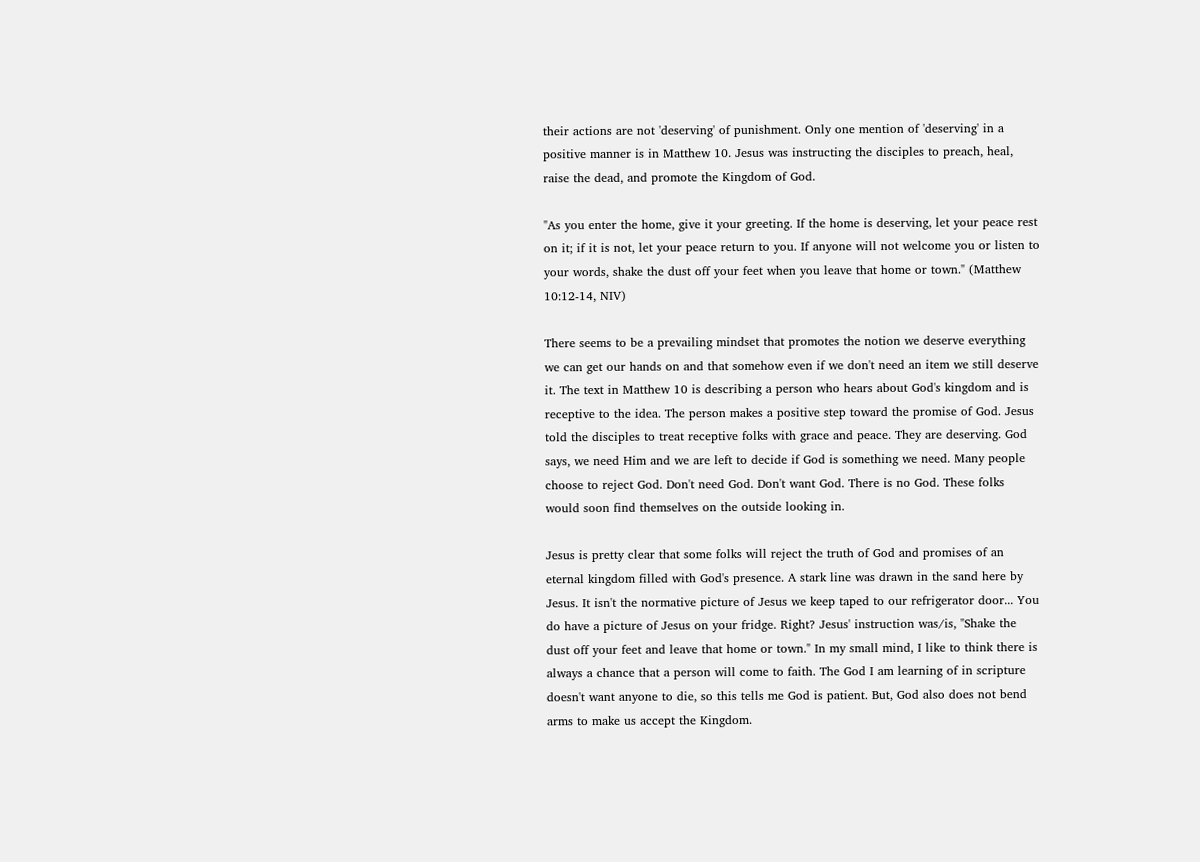their actions are not 'deserving' of punishment. Only one mention of 'deserving' in a positive manner is in Matthew 10. Jesus was instructing the disciples to preach, heal, raise the dead, and promote the Kingdom of God.

"As you enter the home, give it your greeting. If the home is deserving, let your peace rest on it; if it is not, let your peace return to you. If anyone will not welcome you or listen to your words, shake the dust off your feet when you leave that home or town." (Matthew 10:12-14, NIV)

There seems to be a prevailing mindset that promotes the notion we deserve everything we can get our hands on and that somehow even if we don't need an item we still deserve it. The text in Matthew 10 is describing a person who hears about God's kingdom and is receptive to the idea. The person makes a positive step toward the promise of God. Jesus told the disciples to treat receptive folks with grace and peace. They are deserving. God says, we need Him and we are left to decide if God is something we need. Many people choose to reject God. Don't need God. Don't want God. There is no God. These folks would soon find themselves on the outside looking in.

Jesus is pretty clear that some folks will reject the truth of God and promises of an eternal kingdom filled with God's presence. A stark line was drawn in the sand here by Jesus. It isn't the normative picture of Jesus we keep taped to our refrigerator door... You do have a picture of Jesus on your fridge. Right? Jesus' instruction was/is, "Shake the dust off your feet and leave that home or town." In my small mind, I like to think there is always a chance that a person will come to faith. The God I am learning of in scripture doesn't want anyone to die, so this tells me God is patient. But, God also does not bend arms to make us accept the Kingdom.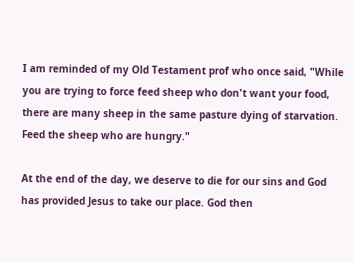I am reminded of my Old Testament prof who once said, "While you are trying to force feed sheep who don't want your food, there are many sheep in the same pasture dying of starvation. Feed the sheep who are hungry."

At the end of the day, we deserve to die for our sins and God has provided Jesus to take our place. God then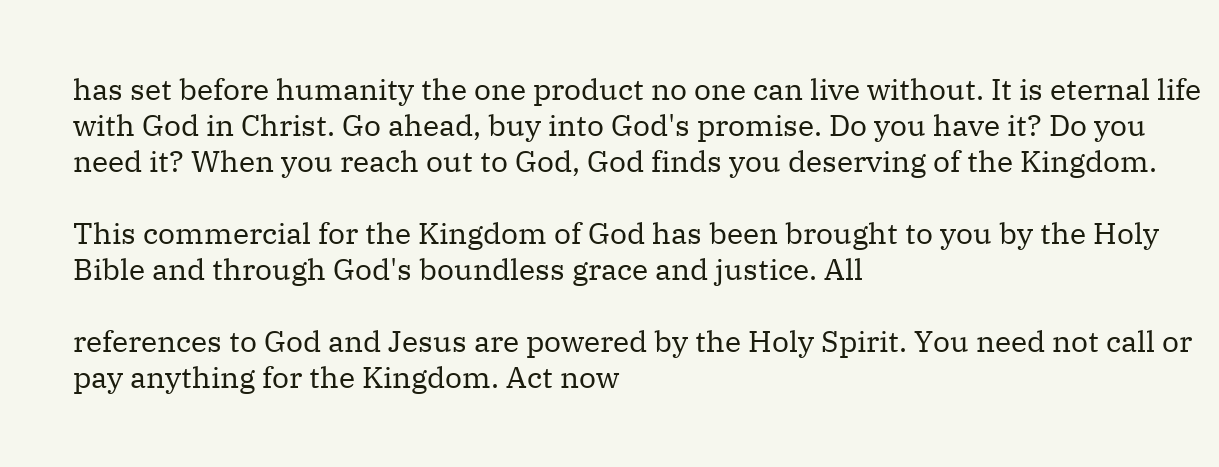has set before humanity the one product no one can live without. It is eternal life with God in Christ. Go ahead, buy into God's promise. Do you have it? Do you need it? When you reach out to God, God finds you deserving of the Kingdom.

This commercial for the Kingdom of God has been brought to you by the Holy Bible and through God's boundless grace and justice. All

references to God and Jesus are powered by the Holy Spirit. You need not call or pay anything for the Kingdom. Act now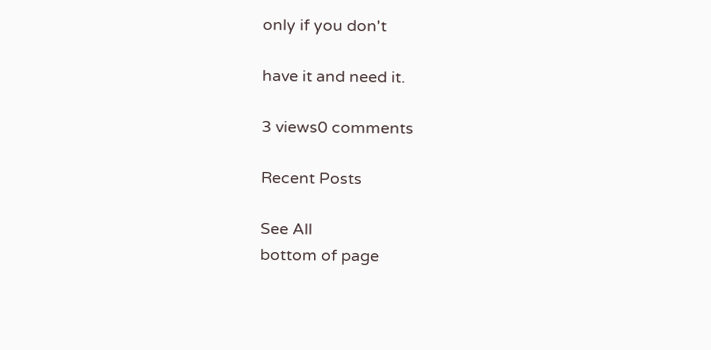only if you don't

have it and need it.

3 views0 comments

Recent Posts

See All
bottom of page